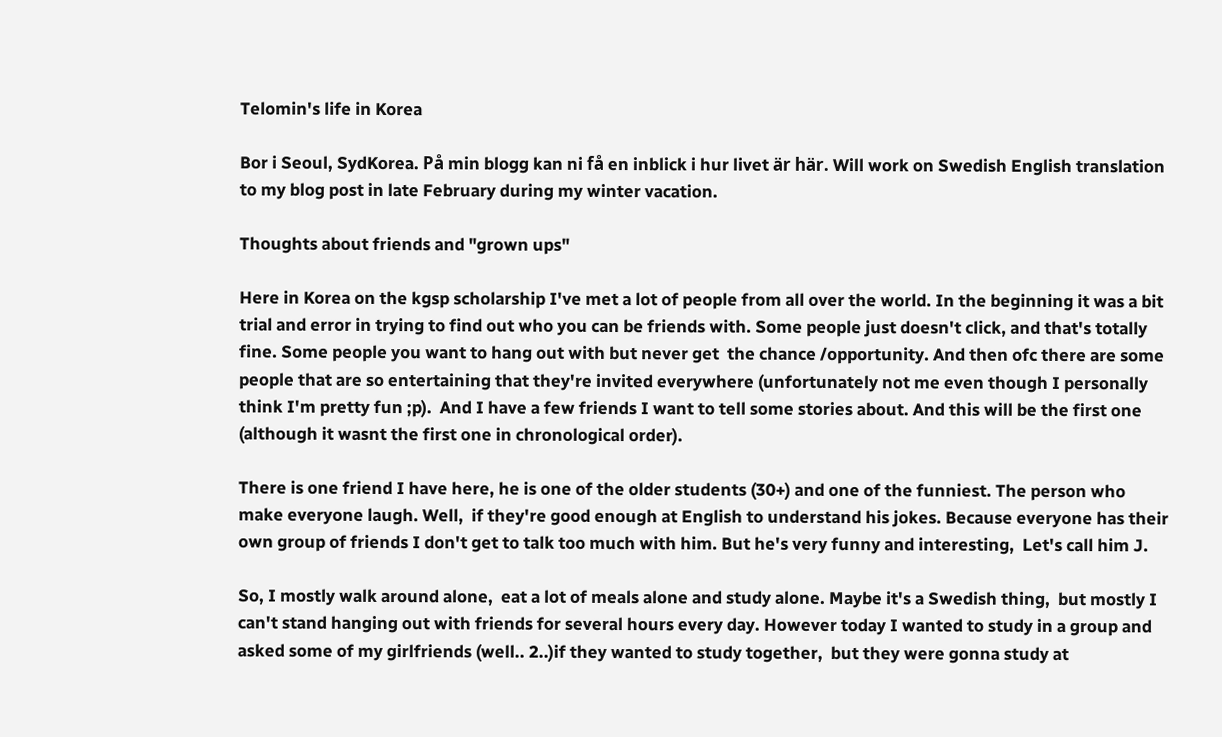Telomin's life in Korea

Bor i Seoul, SydKorea. På min blogg kan ni få en inblick i hur livet är här. Will work on Swedish English translation to my blog post in late February during my winter vacation.

Thoughts about friends and "grown ups"

Here in Korea on the kgsp scholarship I've met a lot of people from all over the world. In the beginning it was a bit trial and error in trying to find out who you can be friends with. Some people just doesn't click, and that's totally fine. Some people you want to hang out with but never get  the chance /opportunity. And then ofc there are some people that are so entertaining that they're invited everywhere (unfortunately not me even though I personally think I'm pretty fun ;p).  And I have a few friends I want to tell some stories about. And this will be the first one (although it wasnt the first one in chronological order).

There is one friend I have here, he is one of the older students (30+) and one of the funniest. The person who make everyone laugh. Well,  if they're good enough at English to understand his jokes. Because everyone has their own group of friends I don't get to talk too much with him. But he's very funny and interesting,  Let's call him J.

So, I mostly walk around alone,  eat a lot of meals alone and study alone. Maybe it's a Swedish thing,  but mostly I can't stand hanging out with friends for several hours every day. However today I wanted to study in a group and asked some of my girlfriends (well.. 2..)if they wanted to study together,  but they were gonna study at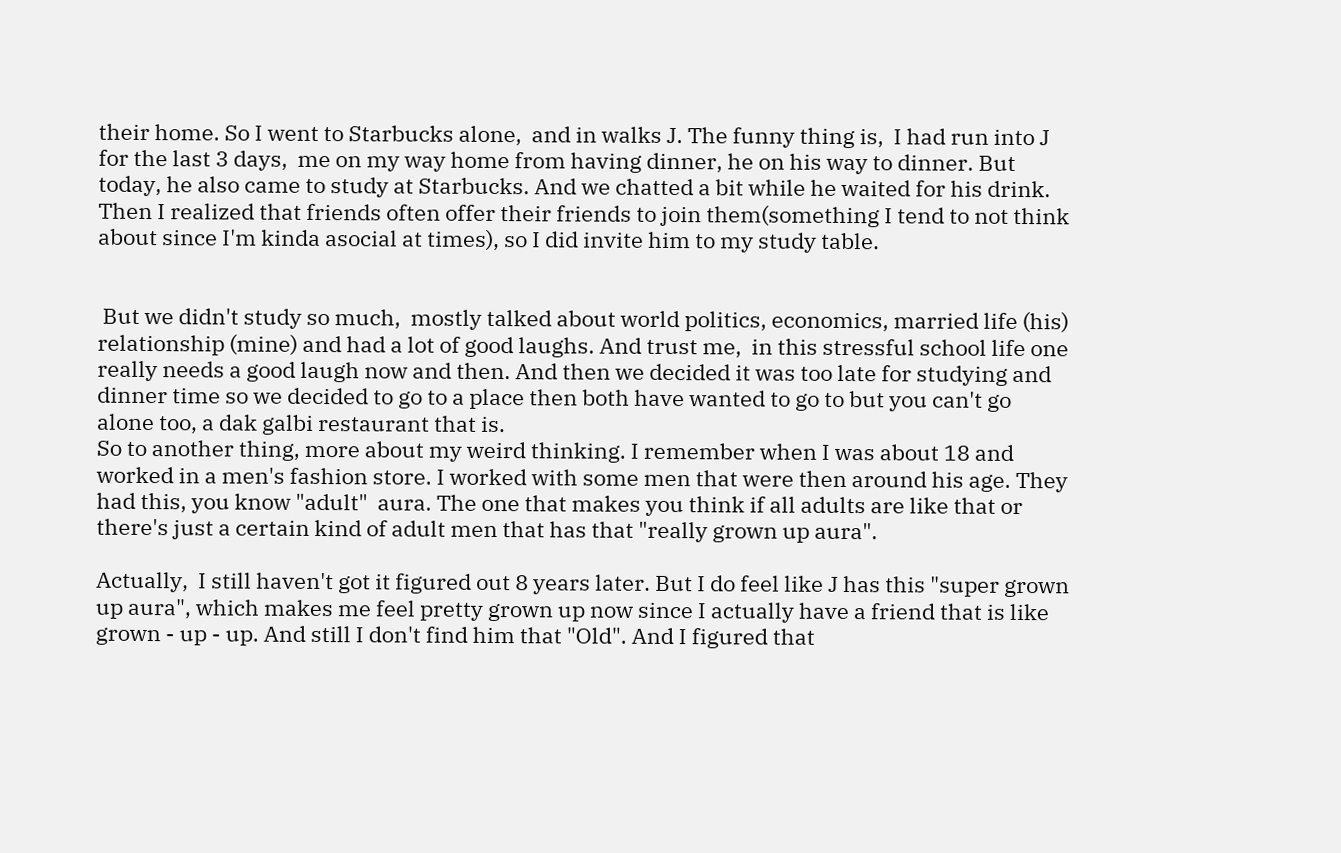their home. So I went to Starbucks alone,  and in walks J. The funny thing is,  I had run into J for the last 3 days,  me on my way home from having dinner, he on his way to dinner. But today, he also came to study at Starbucks. And we chatted a bit while he waited for his drink. Then I realized that friends often offer their friends to join them(something I tend to not think about since I'm kinda asocial at times), so I did invite him to my study table.


 But we didn't study so much,  mostly talked about world politics, economics, married life (his) relationship (mine) and had a lot of good laughs. And trust me,  in this stressful school life one really needs a good laugh now and then. And then we decided it was too late for studying and dinner time so we decided to go to a place then both have wanted to go to but you can't go alone too, a dak galbi restaurant that is.
So to another thing, more about my weird thinking. I remember when I was about 18 and worked in a men's fashion store. I worked with some men that were then around his age. They had this, you know "adult"  aura. The one that makes you think if all adults are like that or there's just a certain kind of adult men that has that "really grown up aura".

Actually,  I still haven't got it figured out 8 years later. But I do feel like J has this "super grown up aura", which makes me feel pretty grown up now since I actually have a friend that is like grown - up - up. And still I don't find him that "Old". And I figured that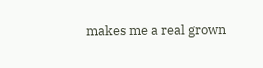makes me a real grown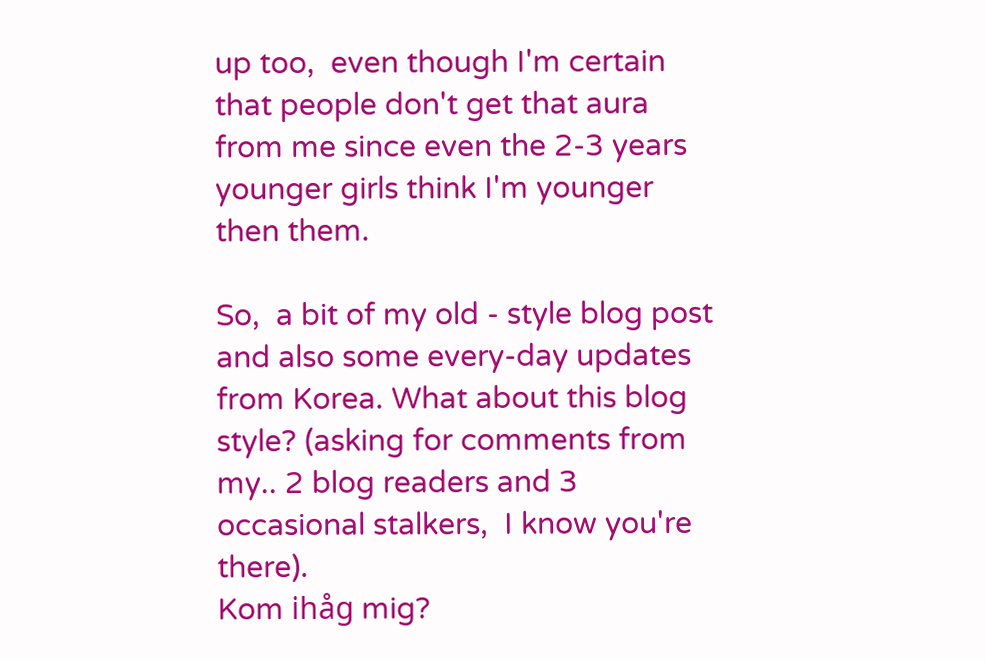up too,  even though I'm certain that people don't get that aura from me since even the 2-3 years younger girls think I'm younger then them.

So,  a bit of my old - style blog post and also some every-day updates from Korea. What about this blog style? (asking for comments from my.. 2 blog readers and 3 occasional stalkers,  I know you're there).
Kom ihåg mig?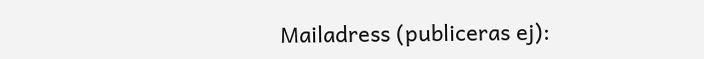Mailadress (publiceras ej):